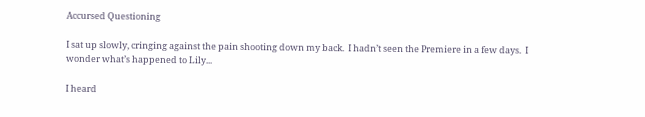Accursed Questioning

I sat up slowly, cringing against the pain shooting down my back.  I hadn’t seen the Premiere in a few days.  I wonder what’s happened to Lily...

I heard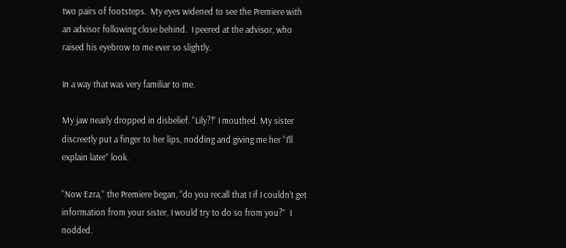two pairs of footsteps.  My eyes widened to see the Premiere with an advisor following close behind.  I peered at the advisor, who raised his eyebrow to me ever so slightly.

In a way that was very familiar to me.

My jaw nearly dropped in disbelief. “Lily?!” I mouthed. My sister discreetly put a finger to her lips, nodding and giving me her “I’ll explain later” look.

“Now Ezra,” the Premiere began, “do you recall that I if I couldn’t get information from your sister, I would try to do so from you?”  I nodded.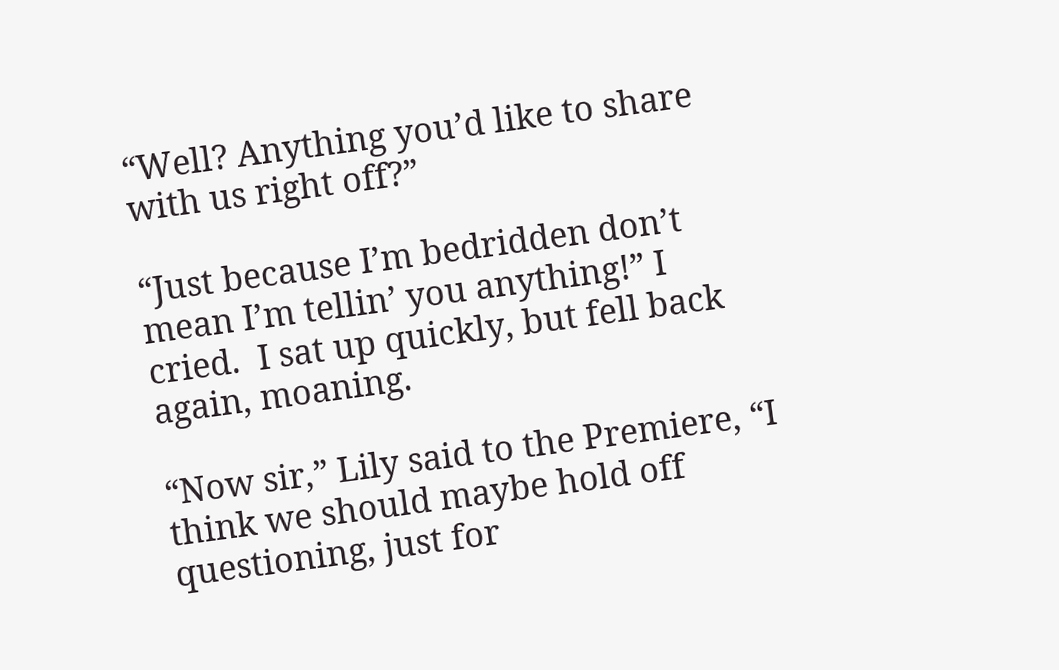“Well? Anything you’d like to share with us right off?”

“Just because I’m bedridden don’t mean I’m tellin’ you anything!” I cried.  I sat up quickly, but fell back again, moaning.

“Now sir,” Lily said to the Premiere, “I think we should maybe hold off questioning, just for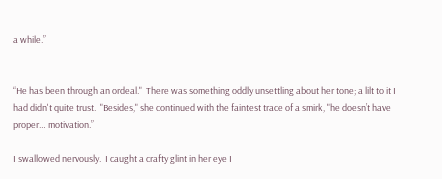a while.”


“He has been through an ordeal."  There was something oddly unsettling about her tone; a lilt to it I had didn't quite trust.  "Besides," she continued with the faintest trace of a smirk, "he doesn’t have proper… motivation.”

I swallowed nervously.  I caught a crafty glint in her eye I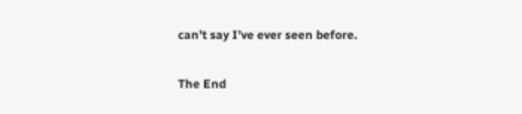can’t say I’ve ever seen before.

The End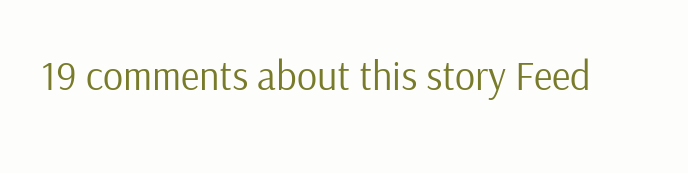19 comments about this story Feed